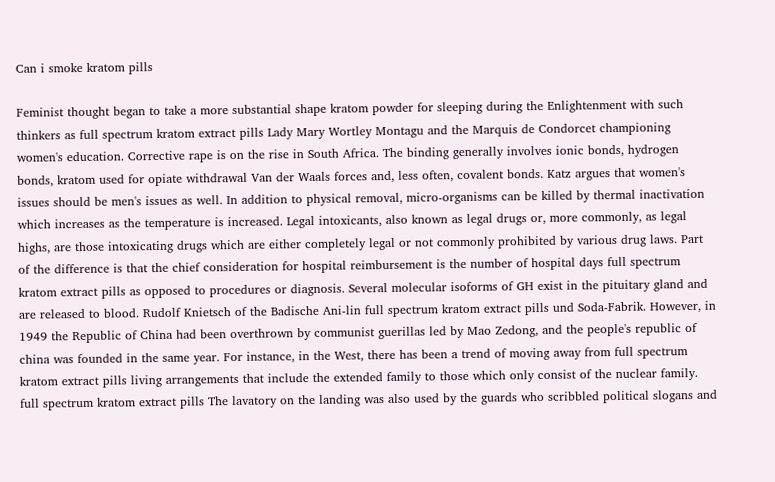Can i smoke kratom pills

Feminist thought began to take a more substantial shape kratom powder for sleeping during the Enlightenment with such thinkers as full spectrum kratom extract pills Lady Mary Wortley Montagu and the Marquis de Condorcet championing women's education. Corrective rape is on the rise in South Africa. The binding generally involves ionic bonds, hydrogen bonds, kratom used for opiate withdrawal Van der Waals forces and, less often, covalent bonds. Katz argues that women's issues should be men's issues as well. In addition to physical removal, micro-organisms can be killed by thermal inactivation which increases as the temperature is increased. Legal intoxicants, also known as legal drugs or, more commonly, as legal highs, are those intoxicating drugs which are either completely legal or not commonly prohibited by various drug laws. Part of the difference is that the chief consideration for hospital reimbursement is the number of hospital days full spectrum kratom extract pills as opposed to procedures or diagnosis. Several molecular isoforms of GH exist in the pituitary gland and are released to blood. Rudolf Knietsch of the Badische Ani-lin full spectrum kratom extract pills und Soda-Fabrik. However, in 1949 the Republic of China had been overthrown by communist guerillas led by Mao Zedong, and the people's republic of china was founded in the same year. For instance, in the West, there has been a trend of moving away from full spectrum kratom extract pills living arrangements that include the extended family to those which only consist of the nuclear family. full spectrum kratom extract pills The lavatory on the landing was also used by the guards who scribbled political slogans and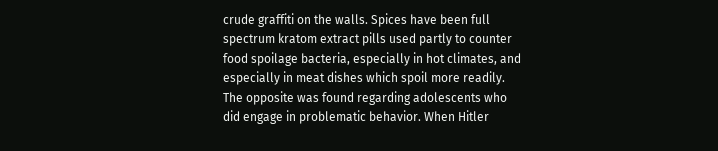crude graffiti on the walls. Spices have been full spectrum kratom extract pills used partly to counter food spoilage bacteria, especially in hot climates, and especially in meat dishes which spoil more readily. The opposite was found regarding adolescents who did engage in problematic behavior. When Hitler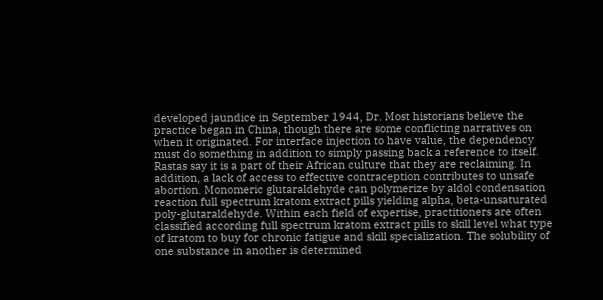developed jaundice in September 1944, Dr. Most historians believe the practice began in China, though there are some conflicting narratives on when it originated. For interface injection to have value, the dependency must do something in addition to simply passing back a reference to itself. Rastas say it is a part of their African culture that they are reclaiming. In addition, a lack of access to effective contraception contributes to unsafe abortion. Monomeric glutaraldehyde can polymerize by aldol condensation reaction full spectrum kratom extract pills yielding alpha, beta-unsaturated poly-glutaraldehyde. Within each field of expertise, practitioners are often classified according full spectrum kratom extract pills to skill level what type of kratom to buy for chronic fatigue and skill specialization. The solubility of one substance in another is determined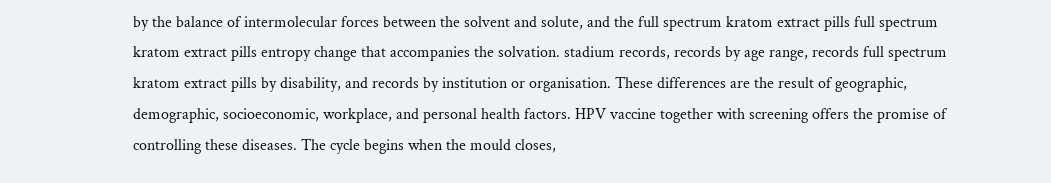by the balance of intermolecular forces between the solvent and solute, and the full spectrum kratom extract pills full spectrum kratom extract pills entropy change that accompanies the solvation. stadium records, records by age range, records full spectrum kratom extract pills by disability, and records by institution or organisation. These differences are the result of geographic, demographic, socioeconomic, workplace, and personal health factors. HPV vaccine together with screening offers the promise of controlling these diseases. The cycle begins when the mould closes,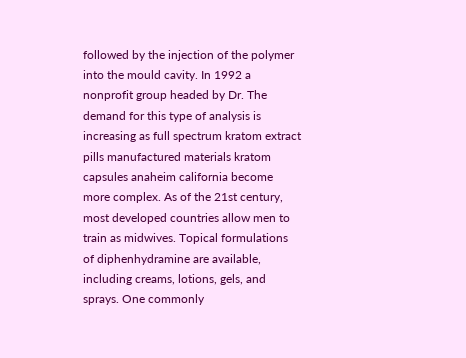followed by the injection of the polymer into the mould cavity. In 1992 a nonprofit group headed by Dr. The demand for this type of analysis is increasing as full spectrum kratom extract pills manufactured materials kratom capsules anaheim california become more complex. As of the 21st century, most developed countries allow men to train as midwives. Topical formulations of diphenhydramine are available, including creams, lotions, gels, and sprays. One commonly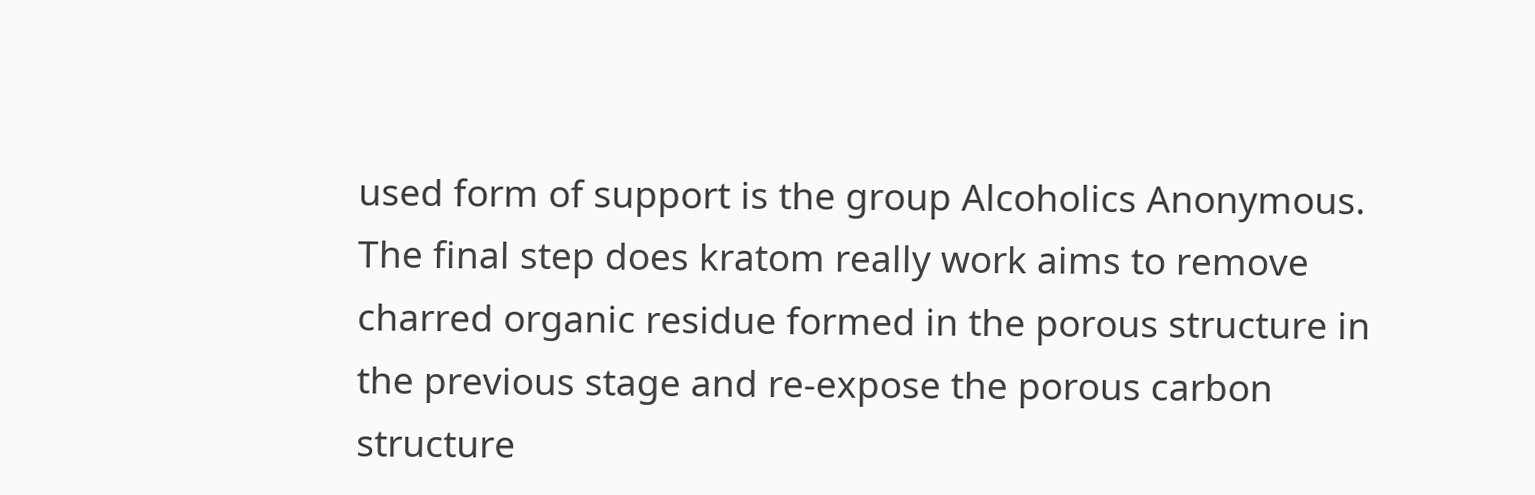used form of support is the group Alcoholics Anonymous. The final step does kratom really work aims to remove charred organic residue formed in the porous structure in the previous stage and re-expose the porous carbon structure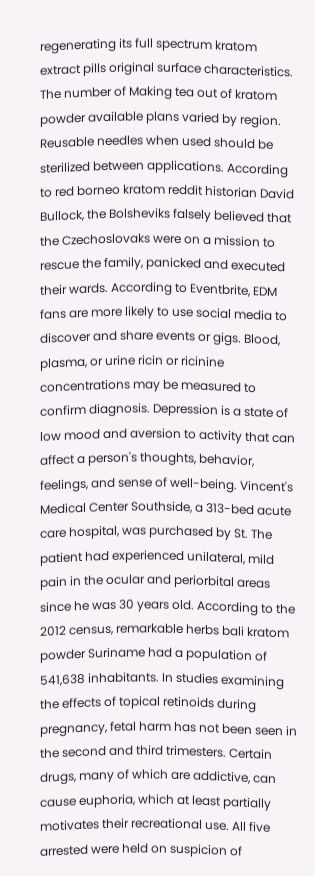regenerating its full spectrum kratom extract pills original surface characteristics. The number of Making tea out of kratom powder available plans varied by region. Reusable needles when used should be sterilized between applications. According to red borneo kratom reddit historian David Bullock, the Bolsheviks falsely believed that the Czechoslovaks were on a mission to rescue the family, panicked and executed their wards. According to Eventbrite, EDM fans are more likely to use social media to discover and share events or gigs. Blood, plasma, or urine ricin or ricinine concentrations may be measured to confirm diagnosis. Depression is a state of low mood and aversion to activity that can affect a person's thoughts, behavior, feelings, and sense of well-being. Vincent's Medical Center Southside, a 313-bed acute care hospital, was purchased by St. The patient had experienced unilateral, mild pain in the ocular and periorbital areas since he was 30 years old. According to the 2012 census, remarkable herbs bali kratom powder Suriname had a population of 541,638 inhabitants. In studies examining the effects of topical retinoids during pregnancy, fetal harm has not been seen in the second and third trimesters. Certain drugs, many of which are addictive, can cause euphoria, which at least partially motivates their recreational use. All five arrested were held on suspicion of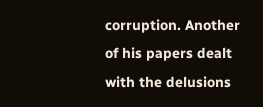corruption. Another of his papers dealt with the delusions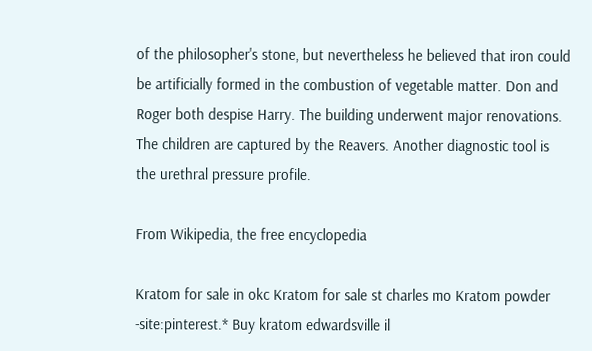of the philosopher's stone, but nevertheless he believed that iron could be artificially formed in the combustion of vegetable matter. Don and Roger both despise Harry. The building underwent major renovations. The children are captured by the Reavers. Another diagnostic tool is the urethral pressure profile.

From Wikipedia, the free encyclopedia

Kratom for sale in okc Kratom for sale st charles mo Kratom powder -site:pinterest.* Buy kratom edwardsville il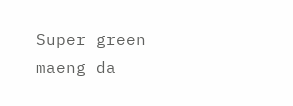Super green maeng da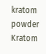kratom powder Kratom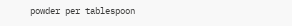powder per tablespoon